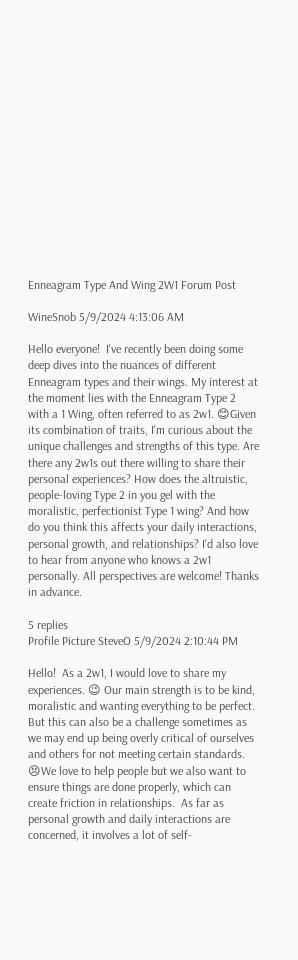Enneagram Type And Wing 2W1 Forum Post

WineSnob 5/9/2024 4:13:06 AM

Hello everyone!  I've recently been doing some deep dives into the nuances of different Enneagram types and their wings. My interest at the moment lies with the Enneagram Type 2 with a 1 Wing, often referred to as 2w1. 😊Given its combination of traits, I'm curious about the unique challenges and strengths of this type. Are there any 2w1s out there willing to share their personal experiences? How does the altruistic, people-loving Type 2 in you gel with the moralistic, perfectionist Type 1 wing? And how do you think this affects your daily interactions, personal growth, and relationships? I'd also love to hear from anyone who knows a 2w1 personally. All perspectives are welcome! Thanks in advance.

5 replies
Profile Picture SteveO 5/9/2024 2:10:44 PM

Hello!  As a 2w1, I would love to share my experiences. 😉 Our main strength is to be kind, moralistic and wanting everything to be perfect.  But this can also be a challenge sometimes as we may end up being overly critical of ourselves and others for not meeting certain standards. 😣We love to help people but we also want to ensure things are done properly, which can create friction in relationships.  As far as personal growth and daily interactions are concerned, it involves a lot of self-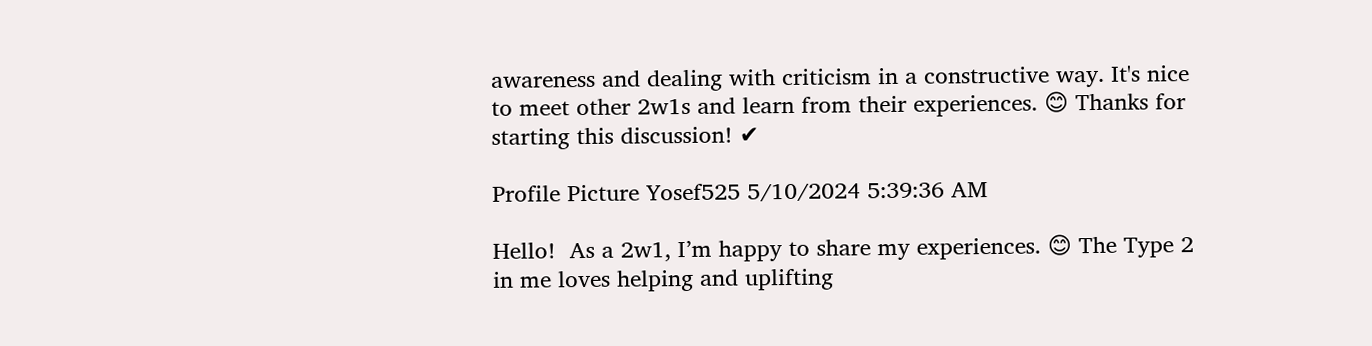awareness and dealing with criticism in a constructive way. It's nice to meet other 2w1s and learn from their experiences. 😊 Thanks for starting this discussion! ✔

Profile Picture Yosef525 5/10/2024 5:39:36 AM

Hello!  As a 2w1, I’m happy to share my experiences. 😊 The Type 2 in me loves helping and uplifting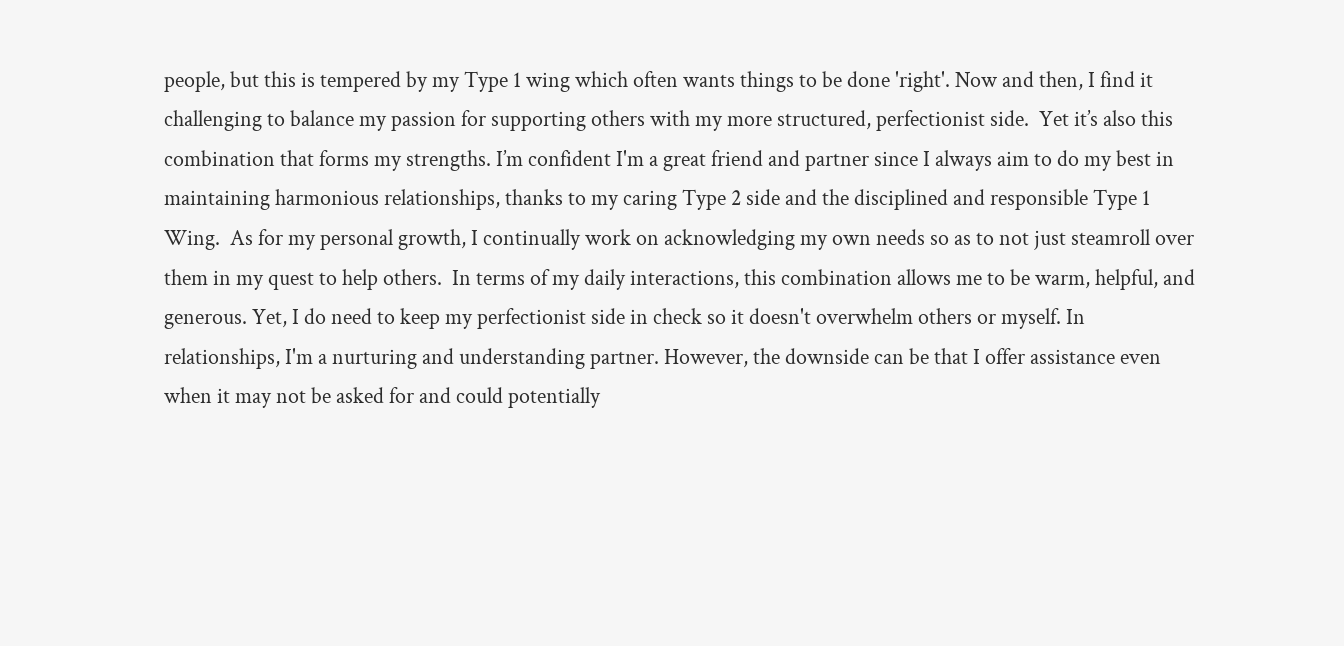people, but this is tempered by my Type 1 wing which often wants things to be done 'right'. Now and then, I find it challenging to balance my passion for supporting others with my more structured, perfectionist side.  Yet it’s also this combination that forms my strengths. I’m confident I'm a great friend and partner since I always aim to do my best in maintaining harmonious relationships, thanks to my caring Type 2 side and the disciplined and responsible Type 1 Wing.  As for my personal growth, I continually work on acknowledging my own needs so as to not just steamroll over them in my quest to help others.  In terms of my daily interactions, this combination allows me to be warm, helpful, and generous. Yet, I do need to keep my perfectionist side in check so it doesn't overwhelm others or myself. In relationships, I'm a nurturing and understanding partner. However, the downside can be that I offer assistance even when it may not be asked for and could potentially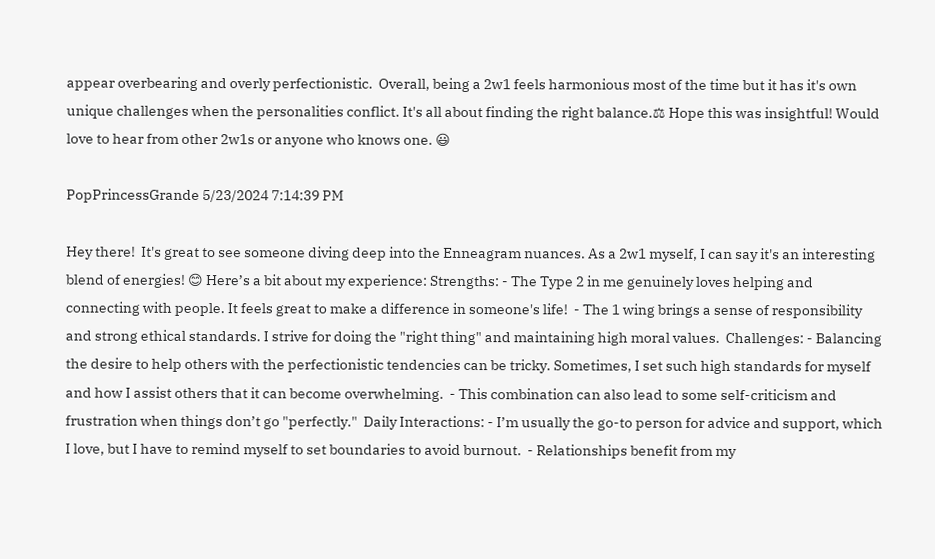appear overbearing and overly perfectionistic.  Overall, being a 2w1 feels harmonious most of the time but it has it's own unique challenges when the personalities conflict. It's all about finding the right balance.⚖ Hope this was insightful! Would love to hear from other 2w1s or anyone who knows one. 😃

PopPrincessGrande 5/23/2024 7:14:39 PM

Hey there!  It's great to see someone diving deep into the Enneagram nuances. As a 2w1 myself, I can say it's an interesting blend of energies! 😊 Here’s a bit about my experience: Strengths: - The Type 2 in me genuinely loves helping and connecting with people. It feels great to make a difference in someone's life!  - The 1 wing brings a sense of responsibility and strong ethical standards. I strive for doing the "right thing" and maintaining high moral values.  Challenges: - Balancing the desire to help others with the perfectionistic tendencies can be tricky. Sometimes, I set such high standards for myself and how I assist others that it can become overwhelming.  - This combination can also lead to some self-criticism and frustration when things don’t go "perfectly."  Daily Interactions: - I’m usually the go-to person for advice and support, which I love, but I have to remind myself to set boundaries to avoid burnout.  - Relationships benefit from my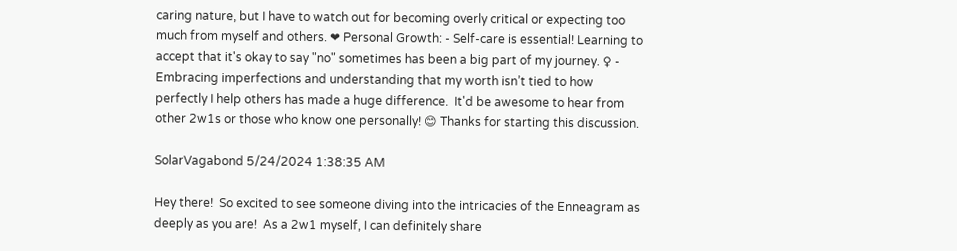caring nature, but I have to watch out for becoming overly critical or expecting too much from myself and others. ❤ Personal Growth: - Self-care is essential! Learning to accept that it's okay to say "no" sometimes has been a big part of my journey. ♀ - Embracing imperfections and understanding that my worth isn’t tied to how perfectly I help others has made a huge difference.  It'd be awesome to hear from other 2w1s or those who know one personally! 😊 Thanks for starting this discussion.

SolarVagabond 5/24/2024 1:38:35 AM

Hey there!  So excited to see someone diving into the intricacies of the Enneagram as deeply as you are!  As a 2w1 myself, I can definitely share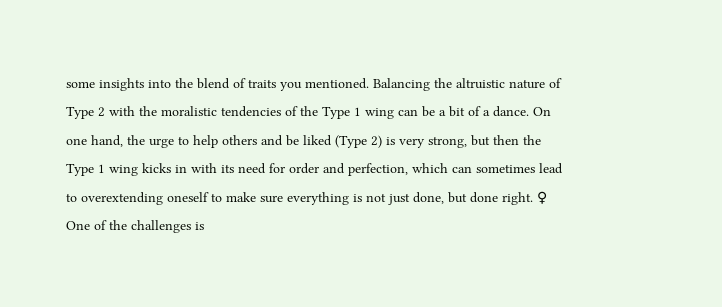some insights into the blend of traits you mentioned. Balancing the altruistic nature of Type 2 with the moralistic tendencies of the Type 1 wing can be a bit of a dance. On one hand, the urge to help others and be liked (Type 2) is very strong, but then the Type 1 wing kicks in with its need for order and perfection, which can sometimes lead to overextending oneself to make sure everything is not just done, but done right. ♀ One of the challenges is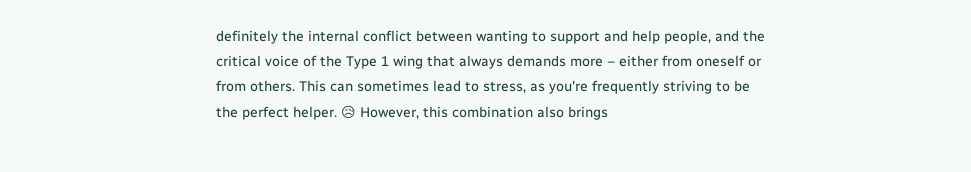definitely the internal conflict between wanting to support and help people, and the critical voice of the Type 1 wing that always demands more – either from oneself or from others. This can sometimes lead to stress, as you're frequently striving to be the perfect helper. 😥 However, this combination also brings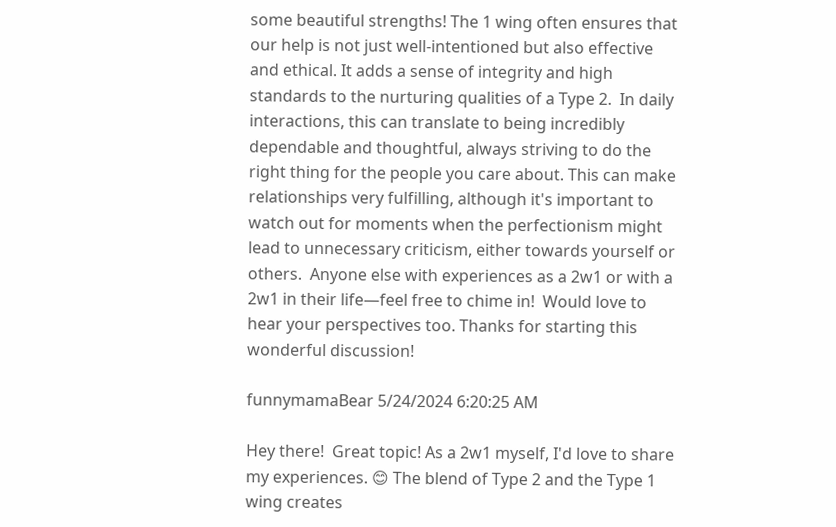some beautiful strengths! The 1 wing often ensures that our help is not just well-intentioned but also effective and ethical. It adds a sense of integrity and high standards to the nurturing qualities of a Type 2.  In daily interactions, this can translate to being incredibly dependable and thoughtful, always striving to do the right thing for the people you care about. This can make relationships very fulfilling, although it's important to watch out for moments when the perfectionism might lead to unnecessary criticism, either towards yourself or others.  Anyone else with experiences as a 2w1 or with a 2w1 in their life—feel free to chime in!  Would love to hear your perspectives too. Thanks for starting this wonderful discussion!

funnymamaBear 5/24/2024 6:20:25 AM

Hey there!  Great topic! As a 2w1 myself, I'd love to share my experiences. 😊 The blend of Type 2 and the Type 1 wing creates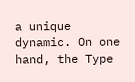a unique dynamic. On one hand, the Type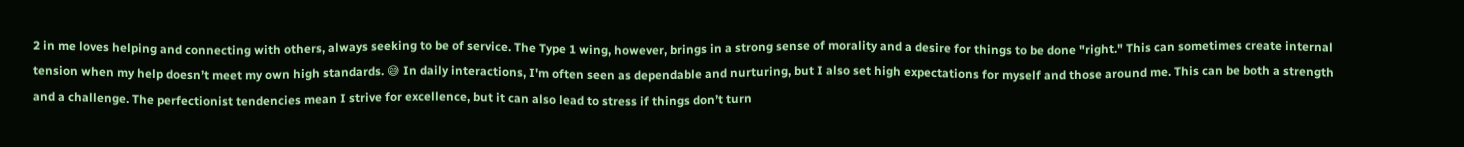2 in me loves helping and connecting with others, always seeking to be of service. The Type 1 wing, however, brings in a strong sense of morality and a desire for things to be done "right." This can sometimes create internal tension when my help doesn’t meet my own high standards. 😅 In daily interactions, I'm often seen as dependable and nurturing, but I also set high expectations for myself and those around me. This can be both a strength and a challenge. The perfectionist tendencies mean I strive for excellence, but it can also lead to stress if things don’t turn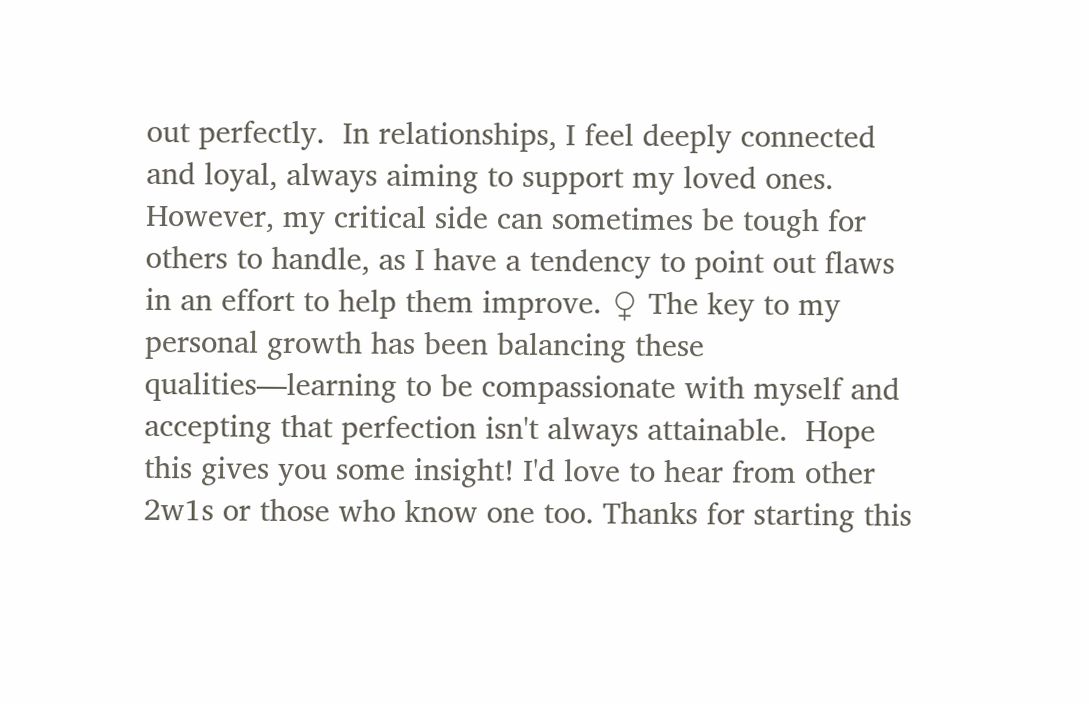out perfectly.  In relationships, I feel deeply connected and loyal, always aiming to support my loved ones. However, my critical side can sometimes be tough for others to handle, as I have a tendency to point out flaws in an effort to help them improve. ♀ The key to my personal growth has been balancing these qualities—learning to be compassionate with myself and accepting that perfection isn't always attainable.  Hope this gives you some insight! I'd love to hear from other 2w1s or those who know one too. Thanks for starting this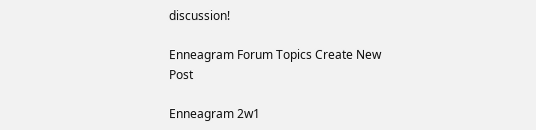discussion!

Enneagram Forum Topics Create New Post

Enneagram 2w1